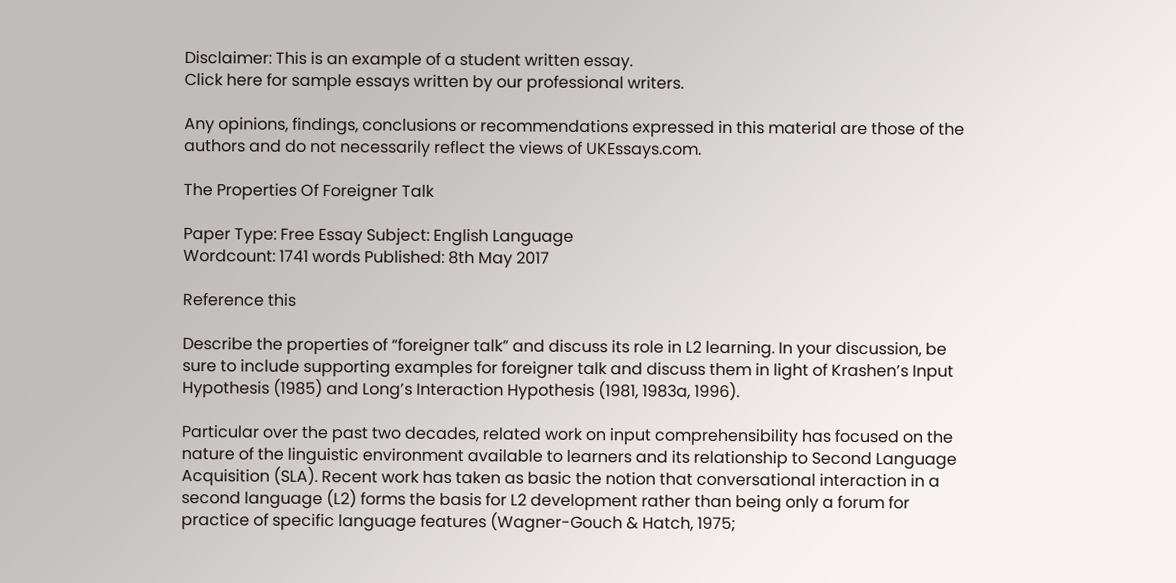Disclaimer: This is an example of a student written essay.
Click here for sample essays written by our professional writers.

Any opinions, findings, conclusions or recommendations expressed in this material are those of the authors and do not necessarily reflect the views of UKEssays.com.

The Properties Of Foreigner Talk

Paper Type: Free Essay Subject: English Language
Wordcount: 1741 words Published: 8th May 2017

Reference this

Describe the properties of “foreigner talk” and discuss its role in L2 learning. In your discussion, be sure to include supporting examples for foreigner talk and discuss them in light of Krashen’s Input Hypothesis (1985) and Long’s Interaction Hypothesis (1981, 1983a, 1996).

Particular over the past two decades, related work on input comprehensibility has focused on the nature of the linguistic environment available to learners and its relationship to Second Language Acquisition (SLA). Recent work has taken as basic the notion that conversational interaction in a second language (L2) forms the basis for L2 development rather than being only a forum for practice of specific language features (Wagner-Gouch & Hatch, 1975;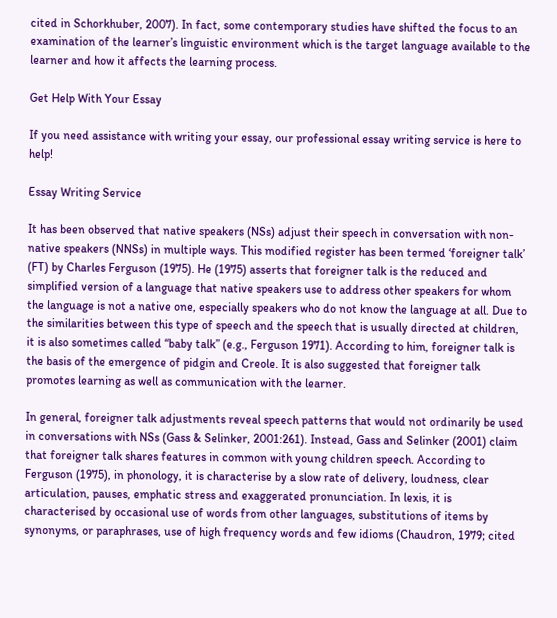cited in Schorkhuber, 2007). In fact, some contemporary studies have shifted the focus to an examination of the learner’s linguistic environment which is the target language available to the learner and how it affects the learning process.

Get Help With Your Essay

If you need assistance with writing your essay, our professional essay writing service is here to help!

Essay Writing Service

It has been observed that native speakers (NSs) adjust their speech in conversation with non-native speakers (NNSs) in multiple ways. This modified register has been termed ‘foreigner talk’ (FT) by Charles Ferguson (1975). He (1975) asserts that foreigner talk is the reduced and simplified version of a language that native speakers use to address other speakers for whom the language is not a native one, especially speakers who do not know the language at all. Due to the similarities between this type of speech and the speech that is usually directed at children, it is also sometimes called “baby talk” (e.g., Ferguson 1971). According to him, foreigner talk is the basis of the emergence of pidgin and Creole. It is also suggested that foreigner talk promotes learning as well as communication with the learner.

In general, foreigner talk adjustments reveal speech patterns that would not ordinarily be used in conversations with NSs (Gass & Selinker, 2001:261). Instead, Gass and Selinker (2001) claim that foreigner talk shares features in common with young children speech. According to Ferguson (1975), in phonology, it is characterise by a slow rate of delivery, loudness, clear articulation, pauses, emphatic stress and exaggerated pronunciation. In lexis, it is characterised by occasional use of words from other languages, substitutions of items by synonyms, or paraphrases, use of high frequency words and few idioms (Chaudron, 1979; cited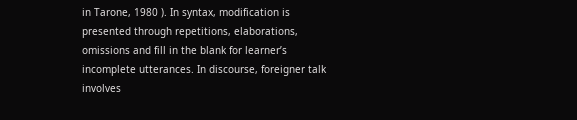in Tarone, 1980 ). In syntax, modification is presented through repetitions, elaborations, omissions and fill in the blank for learner’s incomplete utterances. In discourse, foreigner talk involves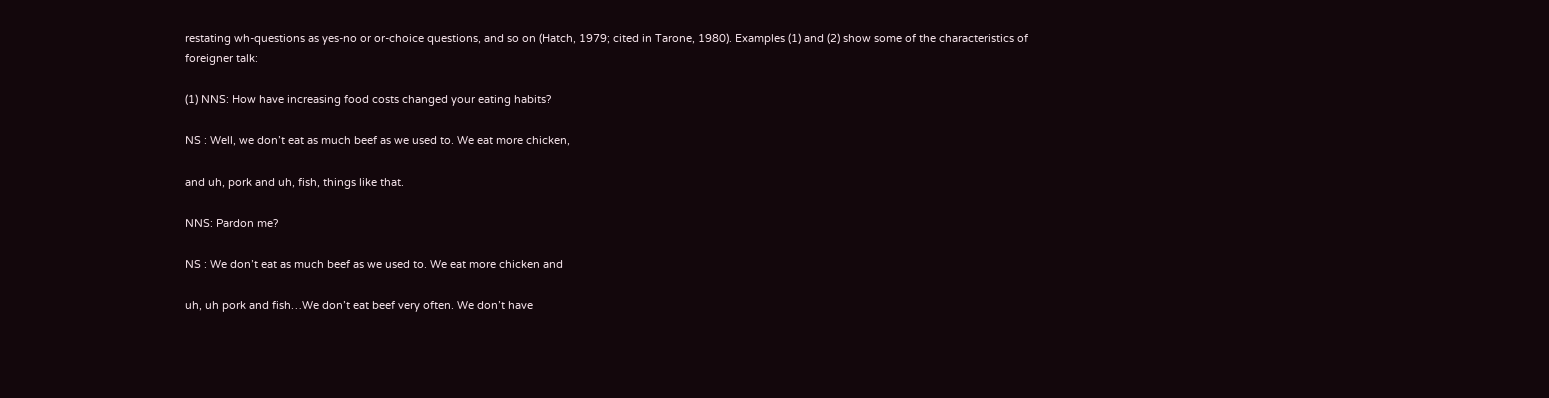restating wh-questions as yes-no or or-choice questions, and so on (Hatch, 1979; cited in Tarone, 1980). Examples (1) and (2) show some of the characteristics of foreigner talk:

(1) NNS: How have increasing food costs changed your eating habits?

NS : Well, we don’t eat as much beef as we used to. We eat more chicken,

and uh, pork and uh, fish, things like that.

NNS: Pardon me?

NS : We don’t eat as much beef as we used to. We eat more chicken and

uh, uh pork and fish…We don’t eat beef very often. We don’t have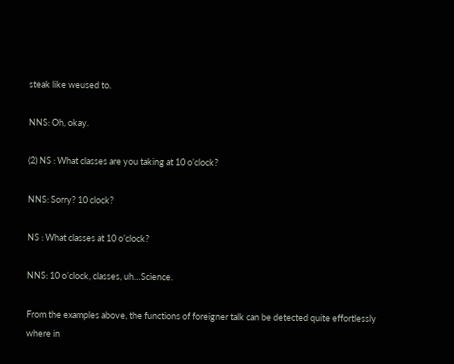steak like weused to.

NNS: Oh, okay.

(2) NS : What classes are you taking at 10 o’clock?

NNS: Sorry? 10 clock?

NS : What classes at 10 o’clock?

NNS: 10 o’clock, classes, uh…Science.

From the examples above, the functions of foreigner talk can be detected quite effortlessly where in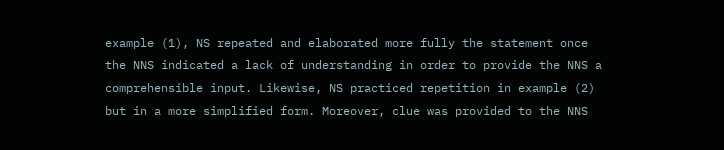example (1), NS repeated and elaborated more fully the statement once the NNS indicated a lack of understanding in order to provide the NNS a comprehensible input. Likewise, NS practiced repetition in example (2) but in a more simplified form. Moreover, clue was provided to the NNS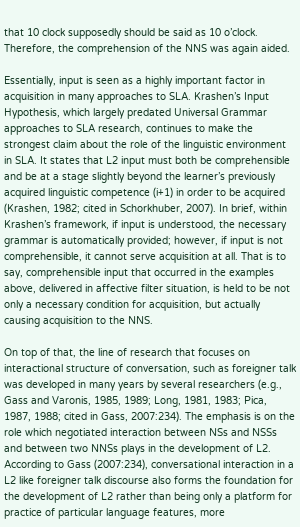that 10 clock supposedly should be said as 10 o’clock. Therefore, the comprehension of the NNS was again aided.

Essentially, input is seen as a highly important factor in acquisition in many approaches to SLA. Krashen’s Input Hypothesis, which largely predated Universal Grammar approaches to SLA research, continues to make the strongest claim about the role of the linguistic environment in SLA. It states that L2 input must both be comprehensible and be at a stage slightly beyond the learner’s previously acquired linguistic competence (i+1) in order to be acquired (Krashen, 1982; cited in Schorkhuber, 2007). In brief, within Krashen’s framework, if input is understood, the necessary grammar is automatically provided; however, if input is not comprehensible, it cannot serve acquisition at all. That is to say, comprehensible input that occurred in the examples above, delivered in affective filter situation, is held to be not only a necessary condition for acquisition, but actually causing acquisition to the NNS.

On top of that, the line of research that focuses on interactional structure of conversation, such as foreigner talk was developed in many years by several researchers (e.g., Gass and Varonis, 1985, 1989; Long, 1981, 1983; Pica, 1987, 1988; cited in Gass, 2007:234). The emphasis is on the role which negotiated interaction between NSs and NSSs and between two NNSs plays in the development of L2. According to Gass (2007:234), conversational interaction in a L2 like foreigner talk discourse also forms the foundation for the development of L2 rather than being only a platform for practice of particular language features, more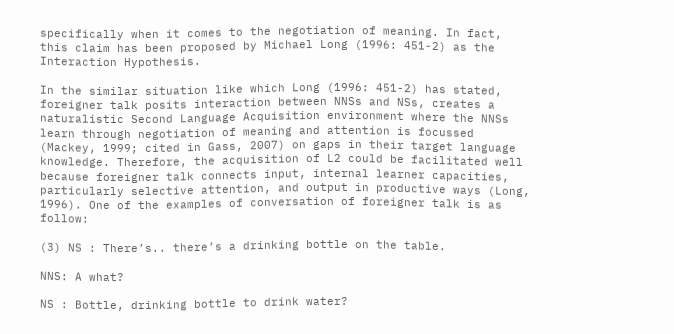specifically when it comes to the negotiation of meaning. In fact, this claim has been proposed by Michael Long (1996: 451-2) as the Interaction Hypothesis.

In the similar situation like which Long (1996: 451-2) has stated, foreigner talk posits interaction between NNSs and NSs, creates a naturalistic Second Language Acquisition environment where the NNSs learn through negotiation of meaning and attention is focussed (Mackey, 1999; cited in Gass, 2007) on gaps in their target language knowledge. Therefore, the acquisition of L2 could be facilitated well because foreigner talk connects input, internal learner capacities, particularly selective attention, and output in productive ways (Long, 1996). One of the examples of conversation of foreigner talk is as follow:

(3) NS : There’s.. there’s a drinking bottle on the table.

NNS: A what?

NS : Bottle, drinking bottle to drink water?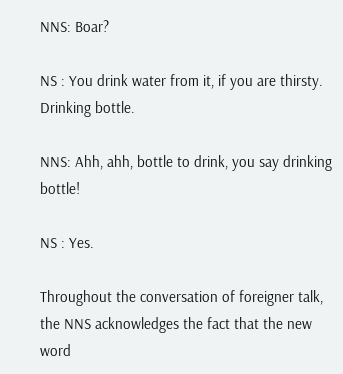NNS: Boar?

NS : You drink water from it, if you are thirsty. Drinking bottle.

NNS: Ahh, ahh, bottle to drink, you say drinking bottle!

NS : Yes.

Throughout the conversation of foreigner talk, the NNS acknowledges the fact that the new word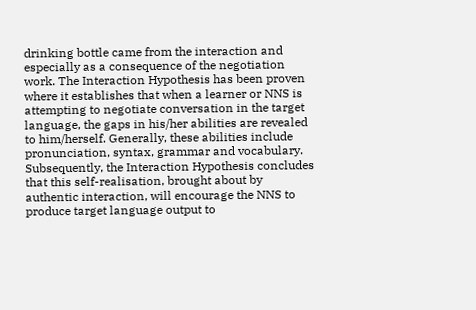drinking bottle came from the interaction and especially as a consequence of the negotiation work. The Interaction Hypothesis has been proven where it establishes that when a learner or NNS is attempting to negotiate conversation in the target language, the gaps in his/her abilities are revealed to him/herself. Generally, these abilities include pronunciation, syntax, grammar and vocabulary. Subsequently, the Interaction Hypothesis concludes that this self-realisation, brought about by authentic interaction, will encourage the NNS to produce target language output to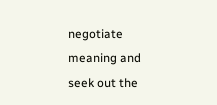negotiate meaning and seek out the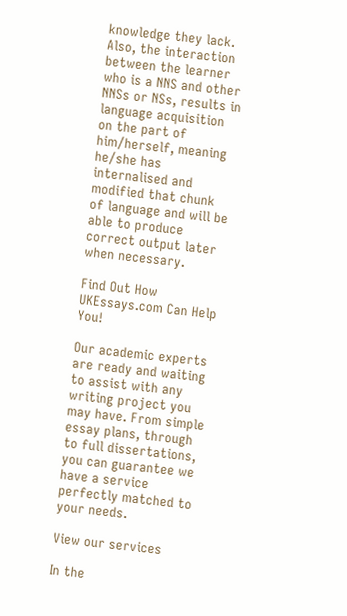knowledge they lack. Also, the interaction between the learner who is a NNS and other NNSs or NSs, results in language acquisition on the part of him/herself, meaning he/she has internalised and modified that chunk of language and will be able to produce correct output later when necessary.

Find Out How UKEssays.com Can Help You!

Our academic experts are ready and waiting to assist with any writing project you may have. From simple essay plans, through to full dissertations, you can guarantee we have a service perfectly matched to your needs.

View our services

In the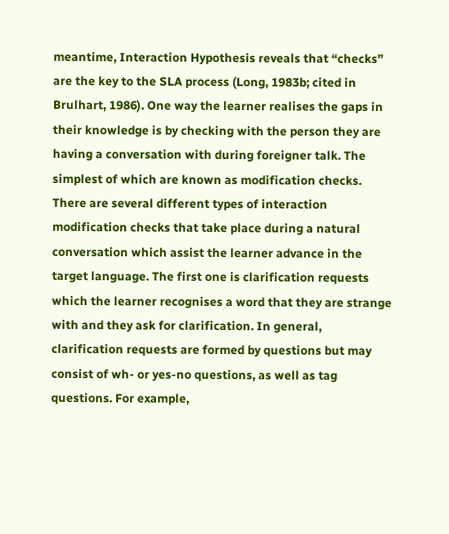meantime, Interaction Hypothesis reveals that “checks” are the key to the SLA process (Long, 1983b; cited in Brulhart, 1986). One way the learner realises the gaps in their knowledge is by checking with the person they are having a conversation with during foreigner talk. The simplest of which are known as modification checks. There are several different types of interaction modification checks that take place during a natural conversation which assist the learner advance in the target language. The first one is clarification requests which the learner recognises a word that they are strange with and they ask for clarification. In general, clarification requests are formed by questions but may consist of wh- or yes-no questions, as well as tag questions. For example,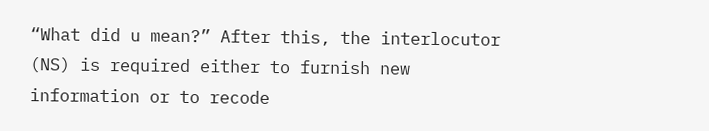“What did u mean?” After this, the interlocutor (NS) is required either to furnish new information or to recode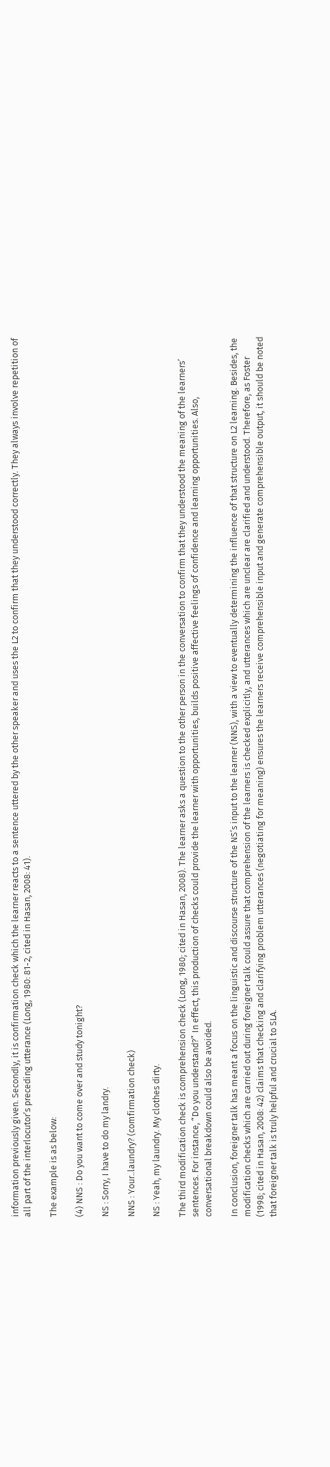information previously given. Secondly, it is confirmation check which the learner reacts to a sentence uttered by the other speaker and uses the L2 to confirm that they understood correctly. They always involve repetition of all part of the interlocutor’s preceding utterance (Long, 1980: 81-2, cited in Hasan, 2008: 41).

The example is as below:

(4) NNS : Do you want to come over and study tonight?

NS : Sorry, I have to do my landry.

NNS : Your..laundry? (comfirmation check)

NS : Yeah, my laundry. My clothes dirty.

The third modification check is comprehension check (Long, 1980; cited in Hasan, 2008). The learner asks a question to the other person in the conversation to confirm that they understood the meaning of the learners’ sentences. For instance, “Do you understand?” In effect, this production of checks could provide the learner with opportunities, builds positive affective feelings of confidence and learning opportunities. Also, conversational breakdown could also be avoided.

In conclusion, foreigner talk has meant a focus on the linguistic and discourse structure of the NS’s input to the learner (NNS), with a view to eventually determining the influence of that structure on L2 learning. Besides, the modification checks which are carried out during foreigner talk could assure that comprehension of the learners is checked explicitly, and utterances which are unclear are clarified and understood. Therefore, as Foster (1998; cited in Hasan, 2008: 42) claims that checking and clarifying problem utterances (negotiating for meaning) ensures the learners receive comprehensible input and generate comprehensible output, it should be noted that foreigner talk is truly helpful and crucial to SLA.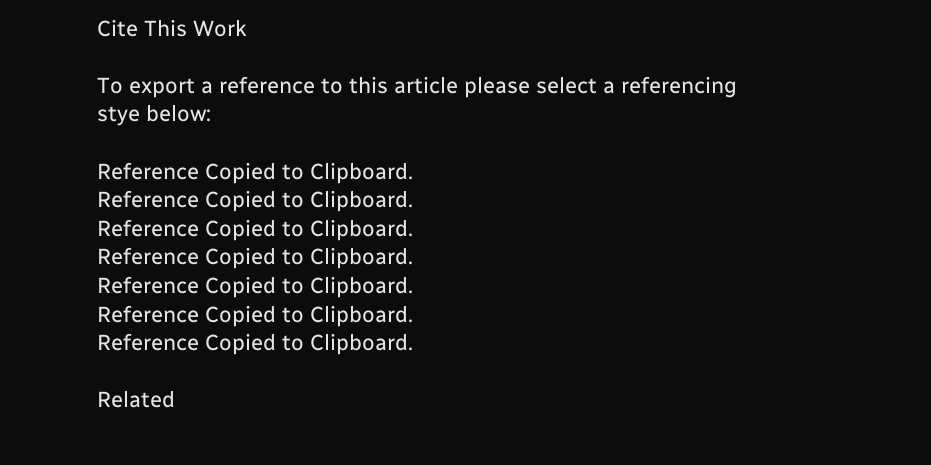Cite This Work

To export a reference to this article please select a referencing stye below:

Reference Copied to Clipboard.
Reference Copied to Clipboard.
Reference Copied to Clipboard.
Reference Copied to Clipboard.
Reference Copied to Clipboard.
Reference Copied to Clipboard.
Reference Copied to Clipboard.

Related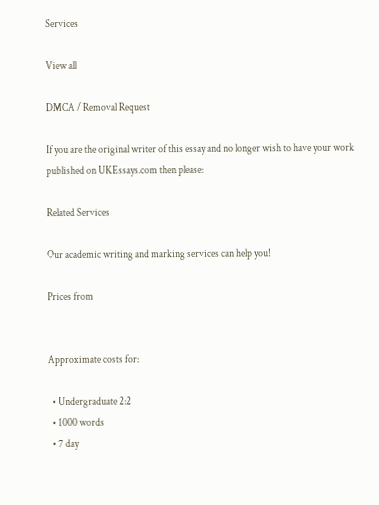Services

View all

DMCA / Removal Request

If you are the original writer of this essay and no longer wish to have your work published on UKEssays.com then please:

Related Services

Our academic writing and marking services can help you!

Prices from


Approximate costs for:

  • Undergraduate 2:2
  • 1000 words
  • 7 day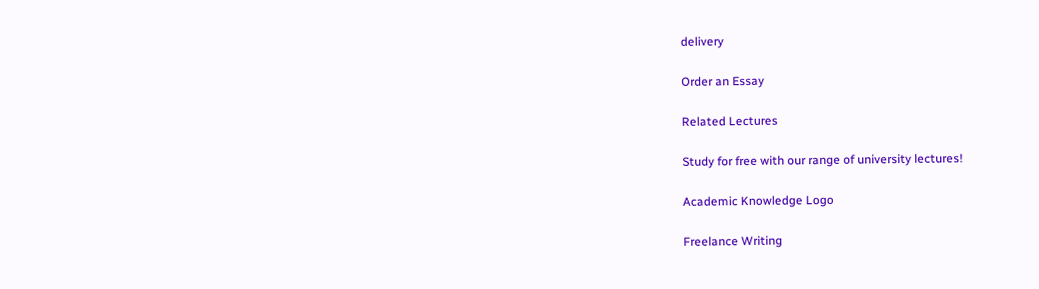delivery

Order an Essay

Related Lectures

Study for free with our range of university lectures!

Academic Knowledge Logo

Freelance Writing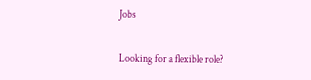Jobs

Looking for a flexible role?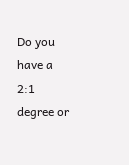Do you have a 2:1 degree or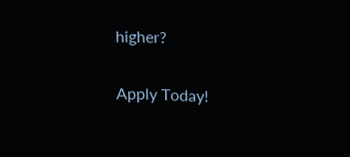higher?

Apply Today!